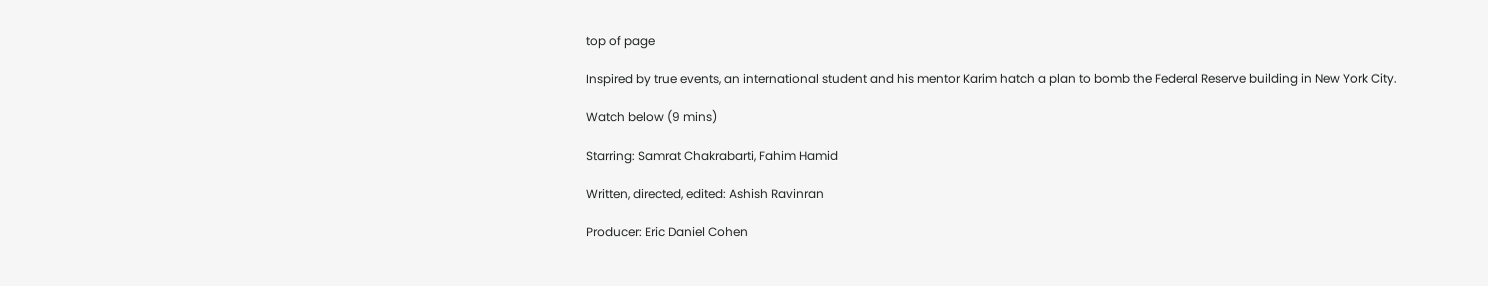top of page

Inspired by true events, an international student and his mentor Karim hatch a plan to bomb the Federal Reserve building in New York City.

Watch below (9 mins)

Starring: Samrat Chakrabarti, Fahim Hamid

Written, directed, edited: Ashish Ravinran

Producer: Eric Daniel Cohen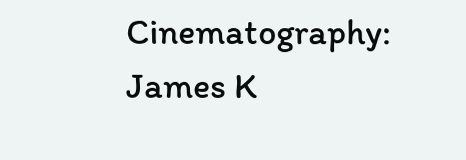Cinematography: James K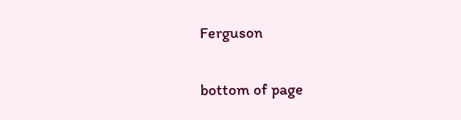Ferguson

bottom of page